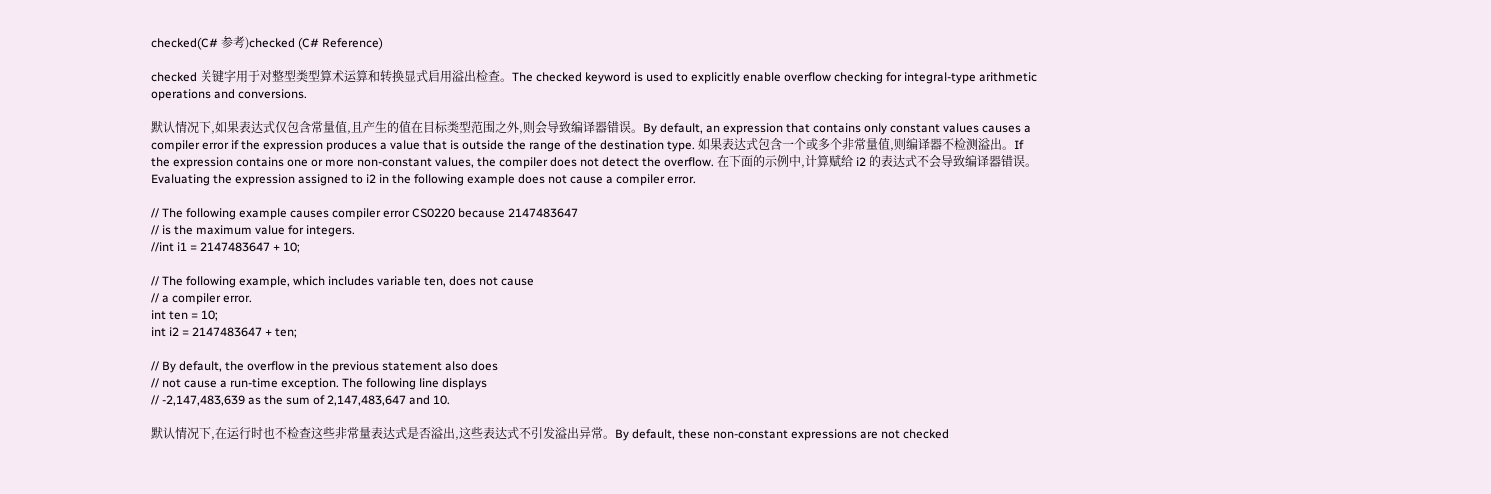checked(C# 参考)checked (C# Reference)

checked 关键字用于对整型类型算术运算和转换显式启用溢出检查。The checked keyword is used to explicitly enable overflow checking for integral-type arithmetic operations and conversions.

默认情况下,如果表达式仅包含常量值,且产生的值在目标类型范围之外,则会导致编译器错误。By default, an expression that contains only constant values causes a compiler error if the expression produces a value that is outside the range of the destination type. 如果表达式包含一个或多个非常量值,则编译器不检测溢出。If the expression contains one or more non-constant values, the compiler does not detect the overflow. 在下面的示例中,计算赋给 i2 的表达式不会导致编译器错误。Evaluating the expression assigned to i2 in the following example does not cause a compiler error.

// The following example causes compiler error CS0220 because 2147483647
// is the maximum value for integers.
//int i1 = 2147483647 + 10;

// The following example, which includes variable ten, does not cause
// a compiler error.
int ten = 10;
int i2 = 2147483647 + ten;

// By default, the overflow in the previous statement also does
// not cause a run-time exception. The following line displays
// -2,147,483,639 as the sum of 2,147,483,647 and 10.

默认情况下,在运行时也不检查这些非常量表达式是否溢出,这些表达式不引发溢出异常。By default, these non-constant expressions are not checked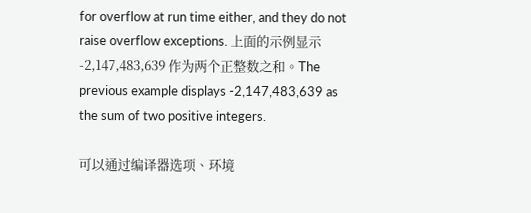for overflow at run time either, and they do not raise overflow exceptions. 上面的示例显示 -2,147,483,639 作为两个正整数之和。The previous example displays -2,147,483,639 as the sum of two positive integers.

可以通过编译器选项、环境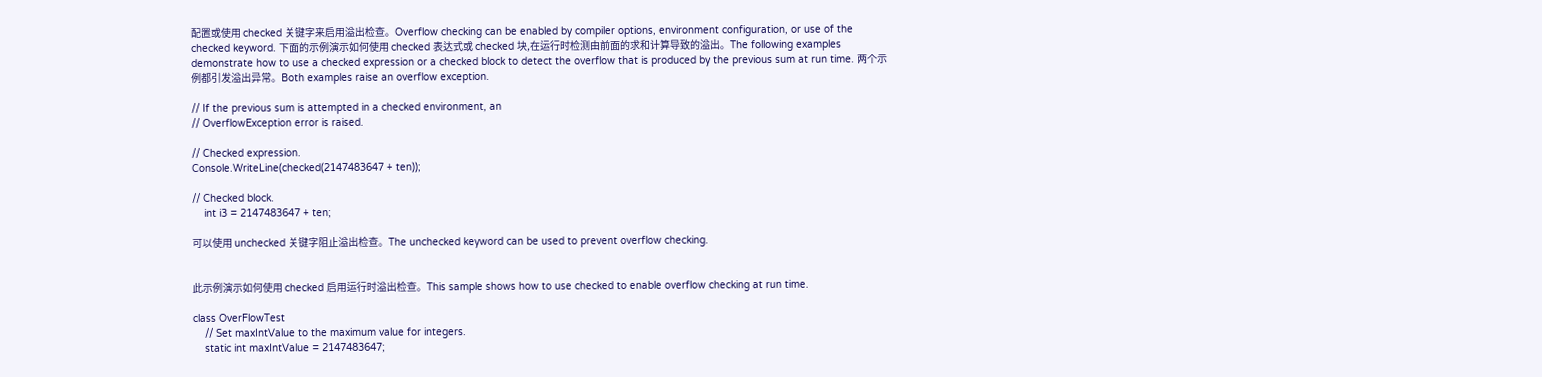配置或使用 checked 关键字来启用溢出检查。Overflow checking can be enabled by compiler options, environment configuration, or use of the checked keyword. 下面的示例演示如何使用 checked 表达式或 checked 块,在运行时检测由前面的求和计算导致的溢出。The following examples demonstrate how to use a checked expression or a checked block to detect the overflow that is produced by the previous sum at run time. 两个示例都引发溢出异常。Both examples raise an overflow exception.

// If the previous sum is attempted in a checked environment, an
// OverflowException error is raised.

// Checked expression.
Console.WriteLine(checked(2147483647 + ten));

// Checked block.
    int i3 = 2147483647 + ten;

可以使用 unchecked 关键字阻止溢出检查。The unchecked keyword can be used to prevent overflow checking.


此示例演示如何使用 checked 启用运行时溢出检查。This sample shows how to use checked to enable overflow checking at run time.

class OverFlowTest
    // Set maxIntValue to the maximum value for integers.
    static int maxIntValue = 2147483647;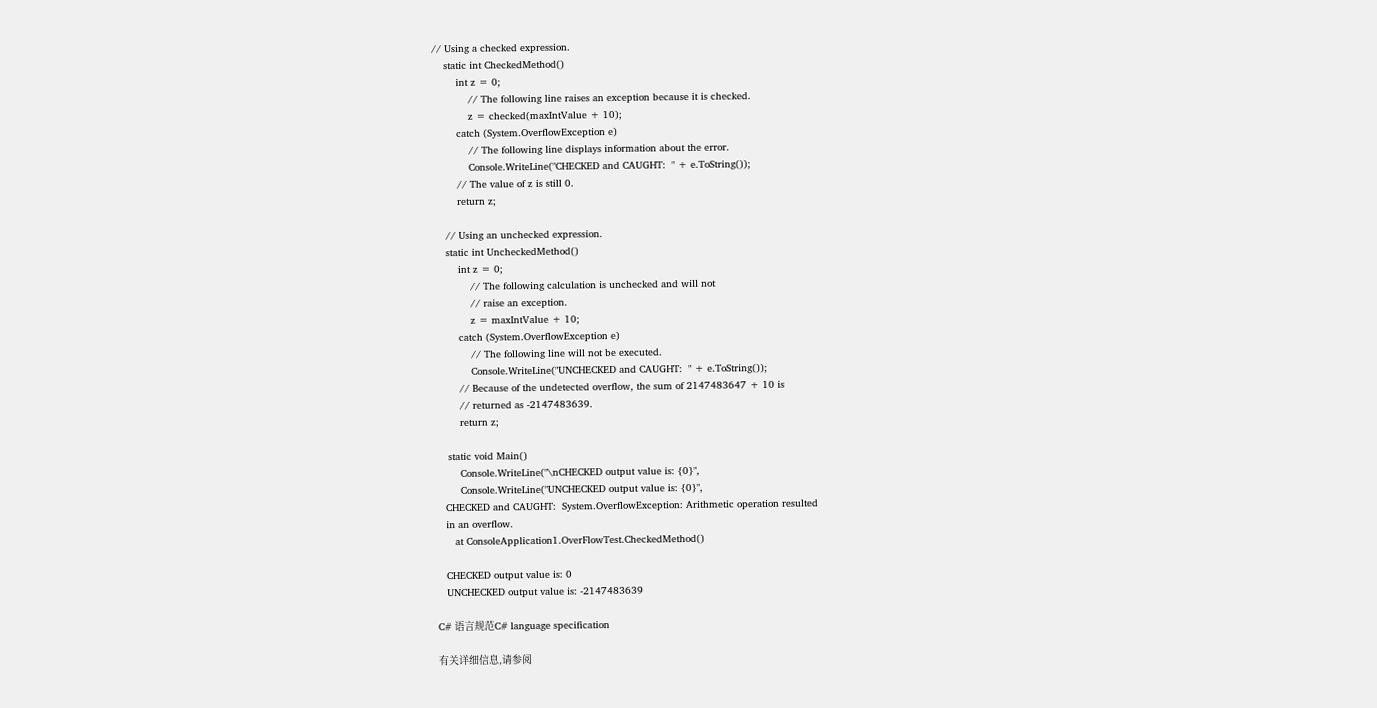// Using a checked expression.
    static int CheckedMethod()
        int z = 0;
            // The following line raises an exception because it is checked.
            z = checked(maxIntValue + 10);
        catch (System.OverflowException e)
            // The following line displays information about the error.
            Console.WriteLine("CHECKED and CAUGHT:  " + e.ToString());
        // The value of z is still 0.
        return z;

    // Using an unchecked expression.
    static int UncheckedMethod()
        int z = 0;
            // The following calculation is unchecked and will not
            // raise an exception.
            z = maxIntValue + 10;
        catch (System.OverflowException e)
            // The following line will not be executed.
            Console.WriteLine("UNCHECKED and CAUGHT:  " + e.ToString());
        // Because of the undetected overflow, the sum of 2147483647 + 10 is
        // returned as -2147483639.
        return z;

    static void Main()
        Console.WriteLine("\nCHECKED output value is: {0}",
        Console.WriteLine("UNCHECKED output value is: {0}",
   CHECKED and CAUGHT:  System.OverflowException: Arithmetic operation resulted
   in an overflow.
      at ConsoleApplication1.OverFlowTest.CheckedMethod()

   CHECKED output value is: 0
   UNCHECKED output value is: -2147483639

C# 语言规范C# language specification

有关详细信息,请参阅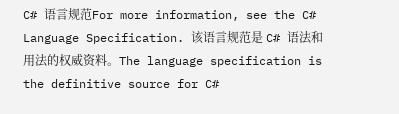C# 语言规范For more information, see the C# Language Specification. 该语言规范是 C# 语法和用法的权威资料。The language specification is the definitive source for C#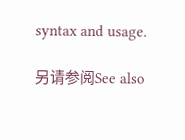syntax and usage.

另请参阅See also